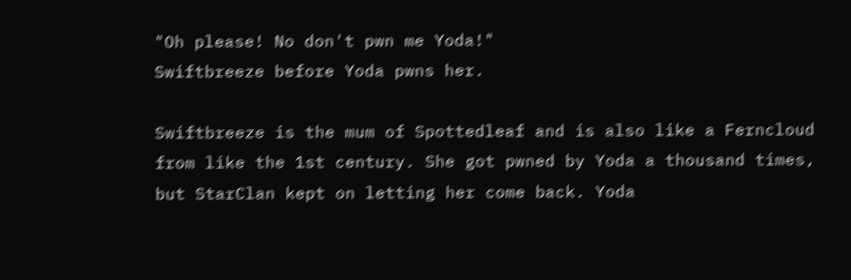"Oh please! No don't pwn me Yoda!"
Swiftbreeze before Yoda pwns her.

Swiftbreeze is the mum of Spottedleaf and is also like a Ferncloud from like the 1st century. She got pwned by Yoda a thousand times, but StarClan kept on letting her come back. Yoda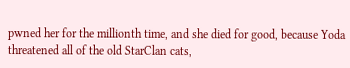pwned her for the millionth time, and she died for good, because Yoda threatened all of the old StarClan cats,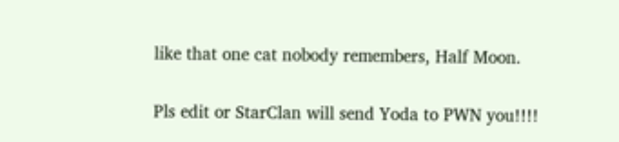like that one cat nobody remembers, Half Moon.

Pls edit or StarClan will send Yoda to PWN you!!!!